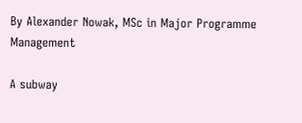By Alexander Nowak, MSc in Major Programme Management

A subway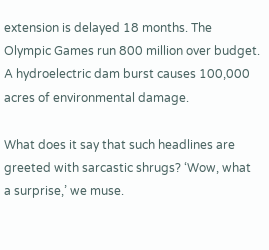extension is delayed 18 months. The Olympic Games run 800 million over budget. A hydroelectric dam burst causes 100,000 acres of environmental damage.

What does it say that such headlines are greeted with sarcastic shrugs? ‘Wow, what a surprise,’ we muse.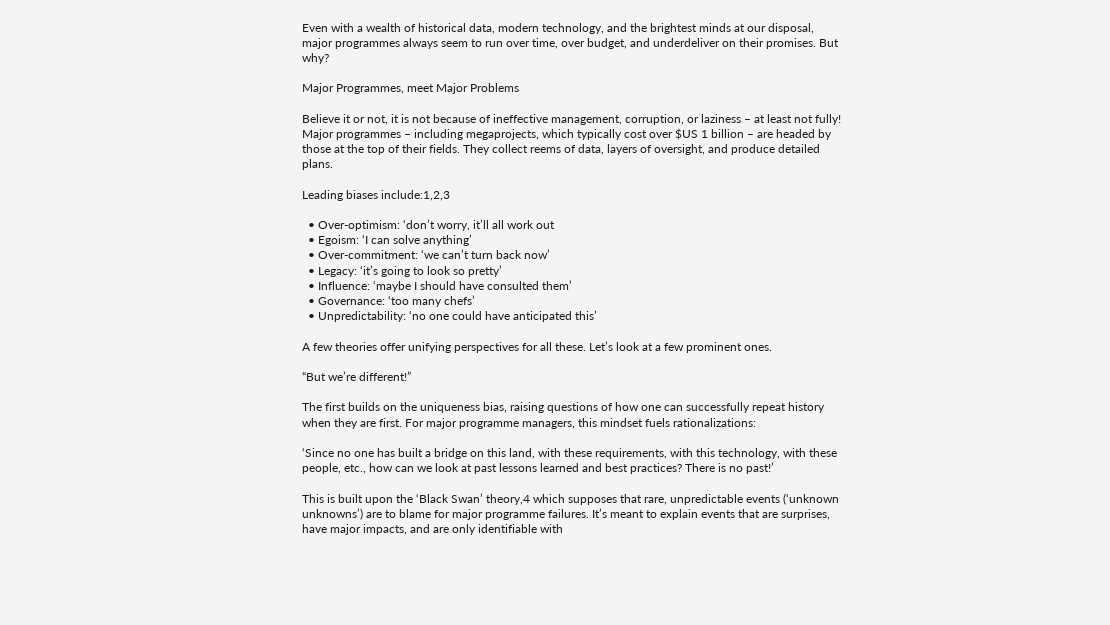Even with a wealth of historical data, modern technology, and the brightest minds at our disposal, major programmes always seem to run over time, over budget, and underdeliver on their promises. But why?

Major Programmes, meet Major Problems

Believe it or not, it is not because of ineffective management, corruption, or laziness – at least not fully! Major programmes – including megaprojects, which typically cost over $US 1 billion – are headed by those at the top of their fields. They collect reems of data, layers of oversight, and produce detailed plans.

Leading biases include:1,2,3

  • Over-optimism: ‘don’t worry, it’ll all work out
  • Egoism: ‘I can solve anything’
  • Over-commitment: ‘we can’t turn back now’
  • Legacy: ‘it’s going to look so pretty’
  • Influence: ‘maybe I should have consulted them’
  • Governance: ‘too many chefs’
  • Unpredictability: ‘no one could have anticipated this’

A few theories offer unifying perspectives for all these. Let’s look at a few prominent ones.

“But we’re different!”

The first builds on the uniqueness bias, raising questions of how one can successfully repeat history when they are first. For major programme managers, this mindset fuels rationalizations:

‘Since no one has built a bridge on this land, with these requirements, with this technology, with these people, etc., how can we look at past lessons learned and best practices? There is no past!’

This is built upon the ‘Black Swan’ theory,4 which supposes that rare, unpredictable events (‘unknown unknowns’) are to blame for major programme failures. It’s meant to explain events that are surprises, have major impacts, and are only identifiable with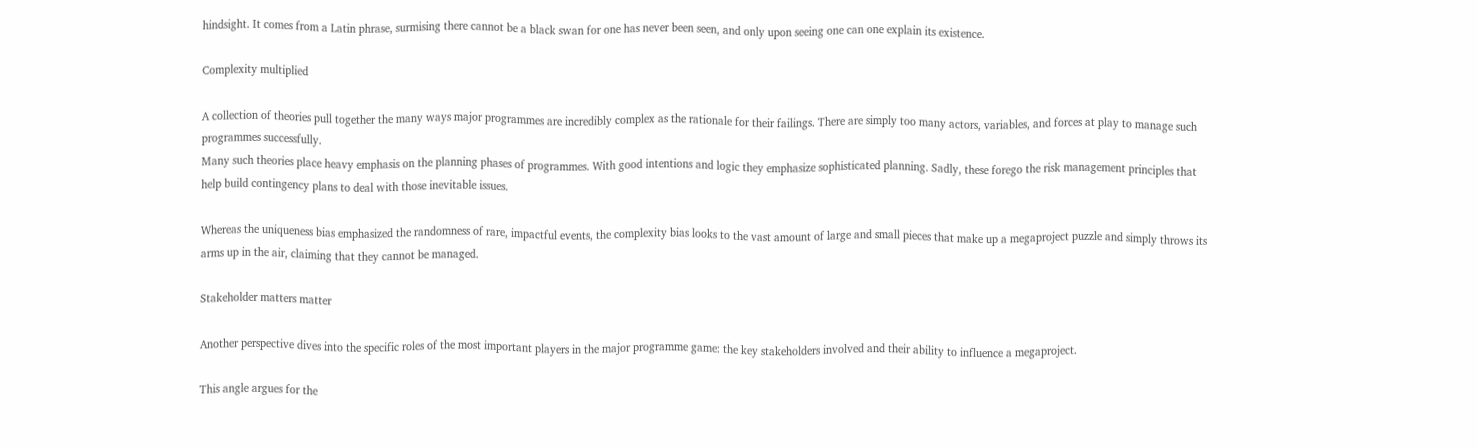hindsight. It comes from a Latin phrase, surmising there cannot be a black swan for one has never been seen, and only upon seeing one can one explain its existence.

Complexity multiplied

A collection of theories pull together the many ways major programmes are incredibly complex as the rationale for their failings. There are simply too many actors, variables, and forces at play to manage such programmes successfully.
Many such theories place heavy emphasis on the planning phases of programmes. With good intentions and logic they emphasize sophisticated planning. Sadly, these forego the risk management principles that help build contingency plans to deal with those inevitable issues.

Whereas the uniqueness bias emphasized the randomness of rare, impactful events, the complexity bias looks to the vast amount of large and small pieces that make up a megaproject puzzle and simply throws its arms up in the air, claiming that they cannot be managed.

Stakeholder matters matter

Another perspective dives into the specific roles of the most important players in the major programme game: the key stakeholders involved and their ability to influence a megaproject.

This angle argues for the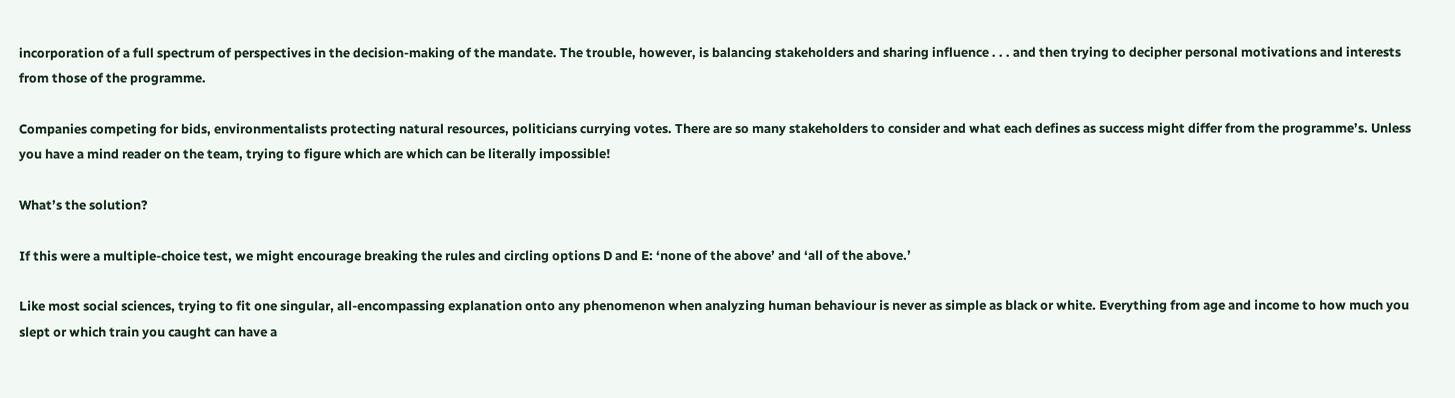incorporation of a full spectrum of perspectives in the decision-making of the mandate. The trouble, however, is balancing stakeholders and sharing influence . . . and then trying to decipher personal motivations and interests from those of the programme.

Companies competing for bids, environmentalists protecting natural resources, politicians currying votes. There are so many stakeholders to consider and what each defines as success might differ from the programme’s. Unless you have a mind reader on the team, trying to figure which are which can be literally impossible!

What’s the solution?

If this were a multiple-choice test, we might encourage breaking the rules and circling options D and E: ‘none of the above’ and ‘all of the above.’

Like most social sciences, trying to fit one singular, all-encompassing explanation onto any phenomenon when analyzing human behaviour is never as simple as black or white. Everything from age and income to how much you slept or which train you caught can have a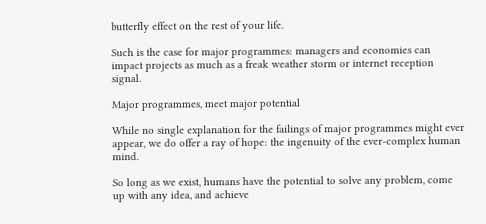butterfly effect on the rest of your life.

Such is the case for major programmes: managers and economies can impact projects as much as a freak weather storm or internet reception signal.

Major programmes, meet major potential

While no single explanation for the failings of major programmes might ever appear, we do offer a ray of hope: the ingenuity of the ever-complex human mind.

So long as we exist, humans have the potential to solve any problem, come up with any idea, and achieve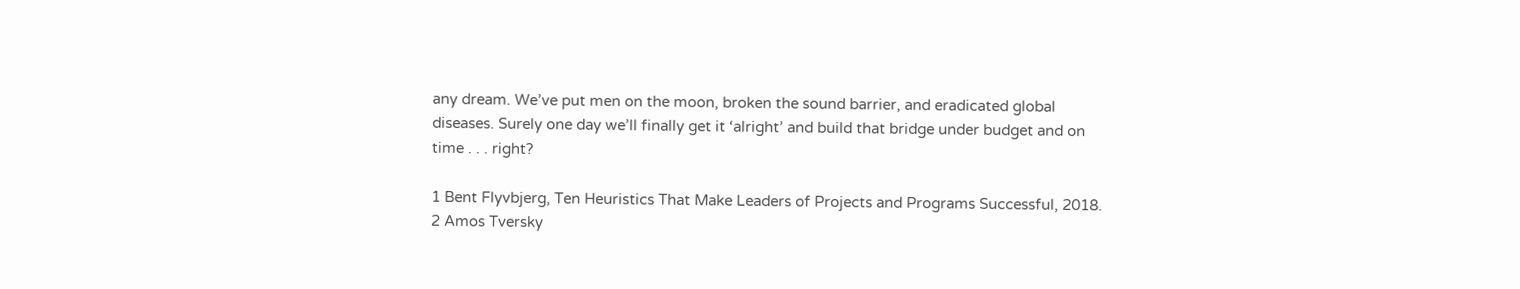any dream. We’ve put men on the moon, broken the sound barrier, and eradicated global diseases. Surely one day we’ll finally get it ‘alright’ and build that bridge under budget and on time . . . right?

1 Bent Flyvbjerg, Ten Heuristics That Make Leaders of Projects and Programs Successful, 2018.
2 Amos Tversky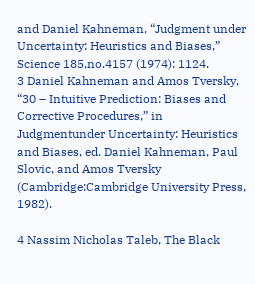and Daniel Kahneman, “Judgment under Uncertainty: Heuristics and Biases,” Science 185,no.4157 (1974): 1124.
3 Daniel Kahneman and Amos Tversky, “30 – Intuitive Prediction: Biases and Corrective Procedures,” in Judgmentunder Uncertainty: Heuristics and Biases, ed. Daniel Kahneman, Paul Slovic, and Amos Tversky (Cambridge:Cambridge University Press, 1982).

4 Nassim Nicholas Taleb, The Black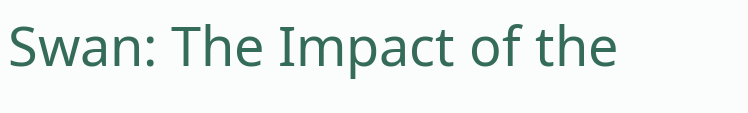Swan: The Impact of the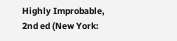Highly Improbable, 2nd ed (New York: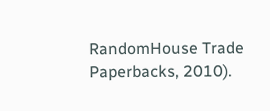RandomHouse Trade Paperbacks, 2010).